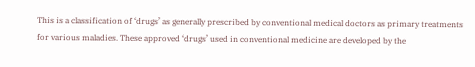This is a classification of ‘drugs’ as generally prescribed by conventional medical doctors as primary treatments for various maladies. These approved ‘drugs’ used in conventional medicine are developed by the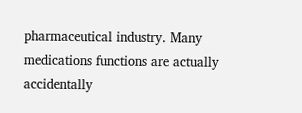pharmaceutical industry. Many medications functions are actually accidentally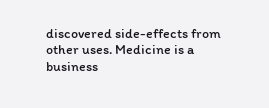discovered side-effects from other uses. Medicine is a business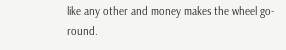like any other and money makes the wheel go-round.